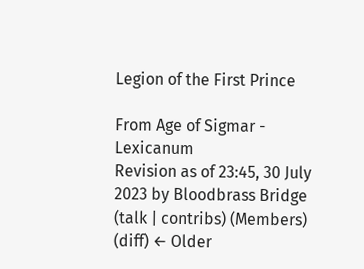Legion of the First Prince

From Age of Sigmar - Lexicanum
Revision as of 23:45, 30 July 2023 by Bloodbrass Bridge (talk | contribs) (Members)
(diff) ← Older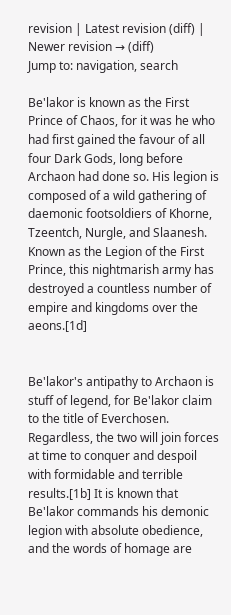revision | Latest revision (diff) | Newer revision → (diff)
Jump to: navigation, search

Be'lakor is known as the First Prince of Chaos, for it was he who had first gained the favour of all four Dark Gods, long before Archaon had done so. His legion is composed of a wild gathering of daemonic footsoldiers of Khorne, Tzeentch, Nurgle, and Slaanesh. Known as the Legion of the First Prince, this nightmarish army has destroyed a countless number of empire and kingdoms over the aeons.[1d]


Be'lakor's antipathy to Archaon is stuff of legend, for Be'lakor claim to the title of Everchosen. Regardless, the two will join forces at time to conquer and despoil with formidable and terrible results.[1b] It is known that Be'lakor commands his demonic legion with absolute obedience, and the words of homage are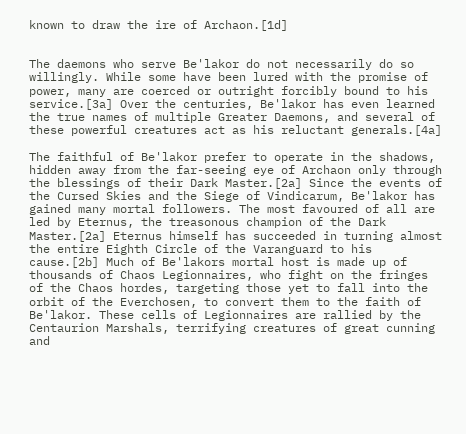known to draw the ire of Archaon.[1d]


The daemons who serve Be'lakor do not necessarily do so willingly. While some have been lured with the promise of power, many are coerced or outright forcibly bound to his service.[3a] Over the centuries, Be'lakor has even learned the true names of multiple Greater Daemons, and several of these powerful creatures act as his reluctant generals.[4a]

The faithful of Be'lakor prefer to operate in the shadows, hidden away from the far-seeing eye of Archaon only through the blessings of their Dark Master.[2a] Since the events of the Cursed Skies and the Siege of Vindicarum, Be'lakor has gained many mortal followers. The most favoured of all are led by Eternus, the treasonous champion of the Dark Master.[2a] Eternus himself has succeeded in turning almost the entire Eighth Circle of the Varanguard to his cause.[2b] Much of Be'lakors mortal host is made up of thousands of Chaos Legionnaires, who fight on the fringes of the Chaos hordes, targeting those yet to fall into the orbit of the Everchosen, to convert them to the faith of Be'lakor. These cells of Legionnaires are rallied by the Centaurion Marshals, terrifying creatures of great cunning and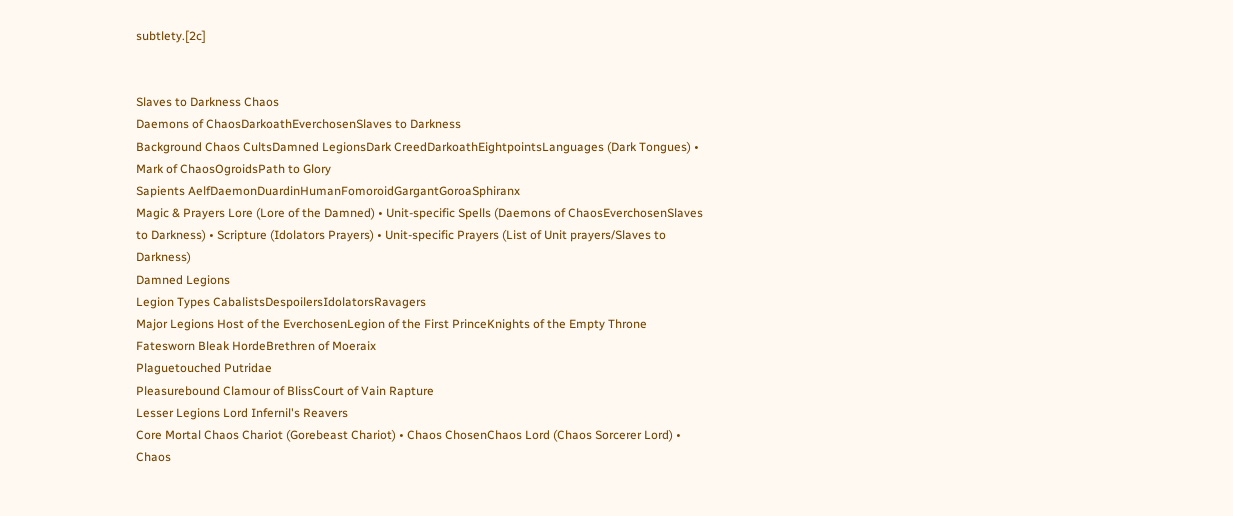subtlety.[2c]


Slaves to Darkness Chaos
Daemons of ChaosDarkoathEverchosenSlaves to Darkness
Background Chaos CultsDamned LegionsDark CreedDarkoathEightpointsLanguages (Dark Tongues) • Mark of ChaosOgroidsPath to Glory
Sapients AelfDaemonDuardinHumanFomoroidGargantGoroaSphiranx
Magic & Prayers Lore (Lore of the Damned) • Unit-specific Spells (Daemons of ChaosEverchosenSlaves to Darkness) • Scripture (Idolators Prayers) • Unit-specific Prayers (List of Unit prayers/Slaves to Darkness)
Damned Legions
Legion Types CabalistsDespoilersIdolatorsRavagers
Major Legions Host of the EverchosenLegion of the First PrinceKnights of the Empty Throne
Fatesworn Bleak HordeBrethren of Moeraix
Plaguetouched Putridae
Pleasurebound Clamour of BlissCourt of Vain Rapture
Lesser Legions Lord Infernil's Reavers
Core Mortal Chaos Chariot (Gorebeast Chariot) • Chaos ChosenChaos Lord (Chaos Sorcerer Lord) • Chaos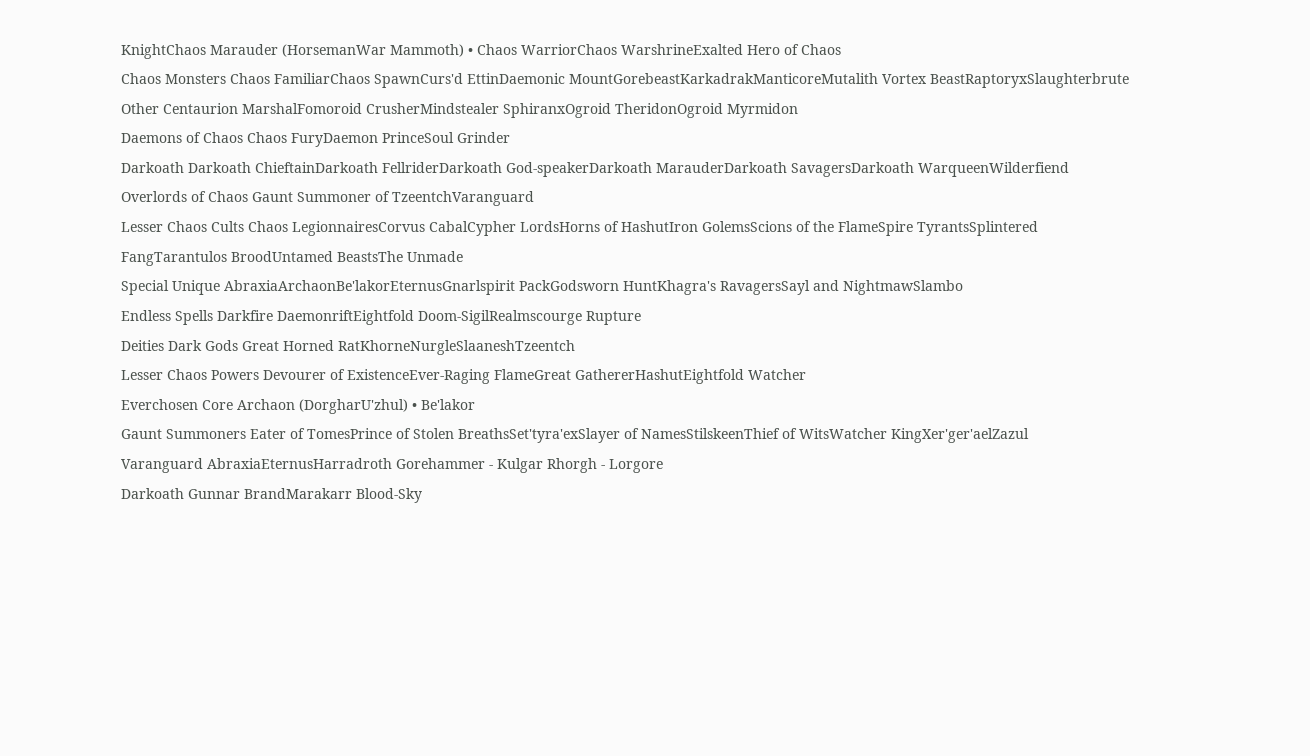KnightChaos Marauder (HorsemanWar Mammoth) • Chaos WarriorChaos WarshrineExalted Hero of Chaos
Chaos Monsters Chaos FamiliarChaos SpawnCurs'd EttinDaemonic MountGorebeastKarkadrakManticoreMutalith Vortex BeastRaptoryxSlaughterbrute
Other Centaurion MarshalFomoroid CrusherMindstealer SphiranxOgroid TheridonOgroid Myrmidon
Daemons of Chaos Chaos FuryDaemon PrinceSoul Grinder
Darkoath Darkoath ChieftainDarkoath FellriderDarkoath God-speakerDarkoath MarauderDarkoath SavagersDarkoath WarqueenWilderfiend
Overlords of Chaos Gaunt Summoner of TzeentchVaranguard
Lesser Chaos Cults Chaos LegionnairesCorvus CabalCypher LordsHorns of HashutIron GolemsScions of the FlameSpire TyrantsSplintered FangTarantulos BroodUntamed BeastsThe Unmade
Special Unique AbraxiaArchaonBe'lakorEternusGnarlspirit PackGodsworn HuntKhagra's RavagersSayl and NightmawSlambo
Endless Spells Darkfire DaemonriftEightfold Doom-SigilRealmscourge Rupture
Deities Dark Gods Great Horned RatKhorneNurgleSlaaneshTzeentch
Lesser Chaos Powers Devourer of ExistenceEver-Raging FlameGreat GathererHashutEightfold Watcher
Everchosen Core Archaon (DorgharU'zhul) • Be'lakor
Gaunt Summoners Eater of TomesPrince of Stolen BreathsSet'tyra'exSlayer of NamesStilskeenThief of WitsWatcher KingXer'ger'aelZazul
Varanguard AbraxiaEternusHarradroth Gorehammer - Kulgar Rhorgh - Lorgore
Darkoath Gunnar BrandMarakarr Blood-Sky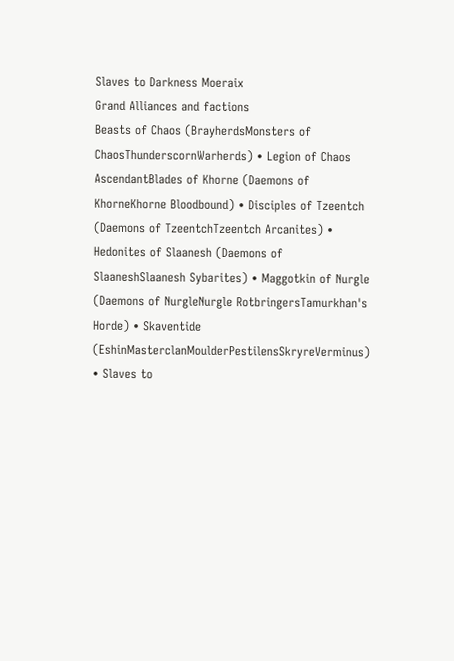Slaves to Darkness Moeraix
Grand Alliances and factions
Beasts of Chaos (BrayherdsMonsters of ChaosThunderscornWarherds) • Legion of Chaos AscendantBlades of Khorne (Daemons of KhorneKhorne Bloodbound) • Disciples of Tzeentch (Daemons of TzeentchTzeentch Arcanites) • Hedonites of Slaanesh (Daemons of SlaaneshSlaanesh Sybarites) • Maggotkin of Nurgle (Daemons of NurgleNurgle RotbringersTamurkhan's Horde) • Skaventide (EshinMasterclanMoulderPestilensSkryreVerminus) • Slaves to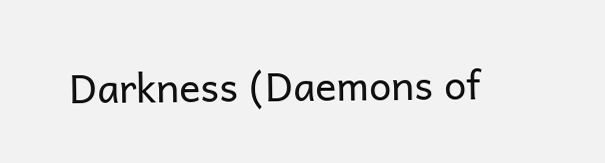Darkness (Daemons of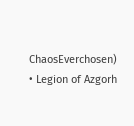ChaosEverchosen) • Legion of Azgorh